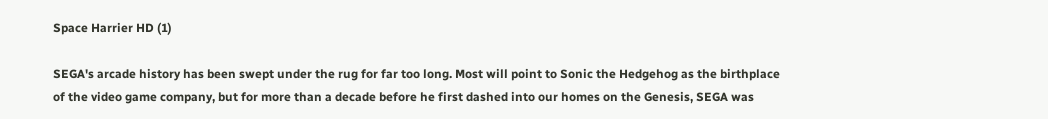Space Harrier HD (1)

SEGA's arcade history has been swept under the rug for far too long. Most will point to Sonic the Hedgehog as the birthplace of the video game company, but for more than a decade before he first dashed into our homes on the Genesis, SEGA was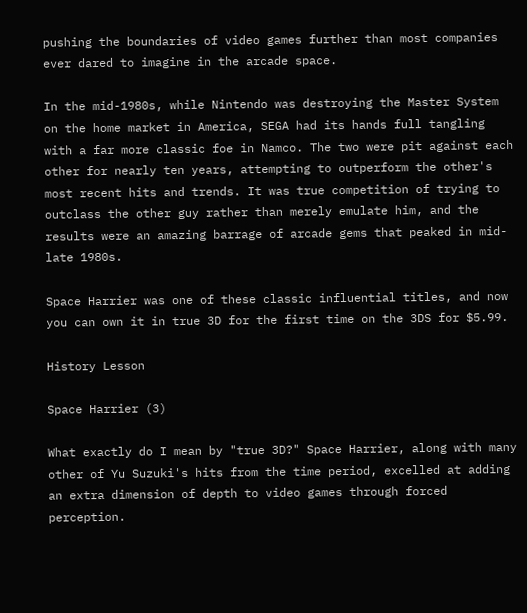pushing the boundaries of video games further than most companies ever dared to imagine in the arcade space.

In the mid-1980s, while Nintendo was destroying the Master System on the home market in America, SEGA had its hands full tangling with a far more classic foe in Namco. The two were pit against each other for nearly ten years, attempting to outperform the other's most recent hits and trends. It was true competition of trying to outclass the other guy rather than merely emulate him, and the results were an amazing barrage of arcade gems that peaked in mid-late 1980s.

Space Harrier was one of these classic influential titles, and now you can own it in true 3D for the first time on the 3DS for $5.99.

History Lesson

Space Harrier (3)

What exactly do I mean by "true 3D?" Space Harrier, along with many other of Yu Suzuki's hits from the time period, excelled at adding an extra dimension of depth to video games through forced perception.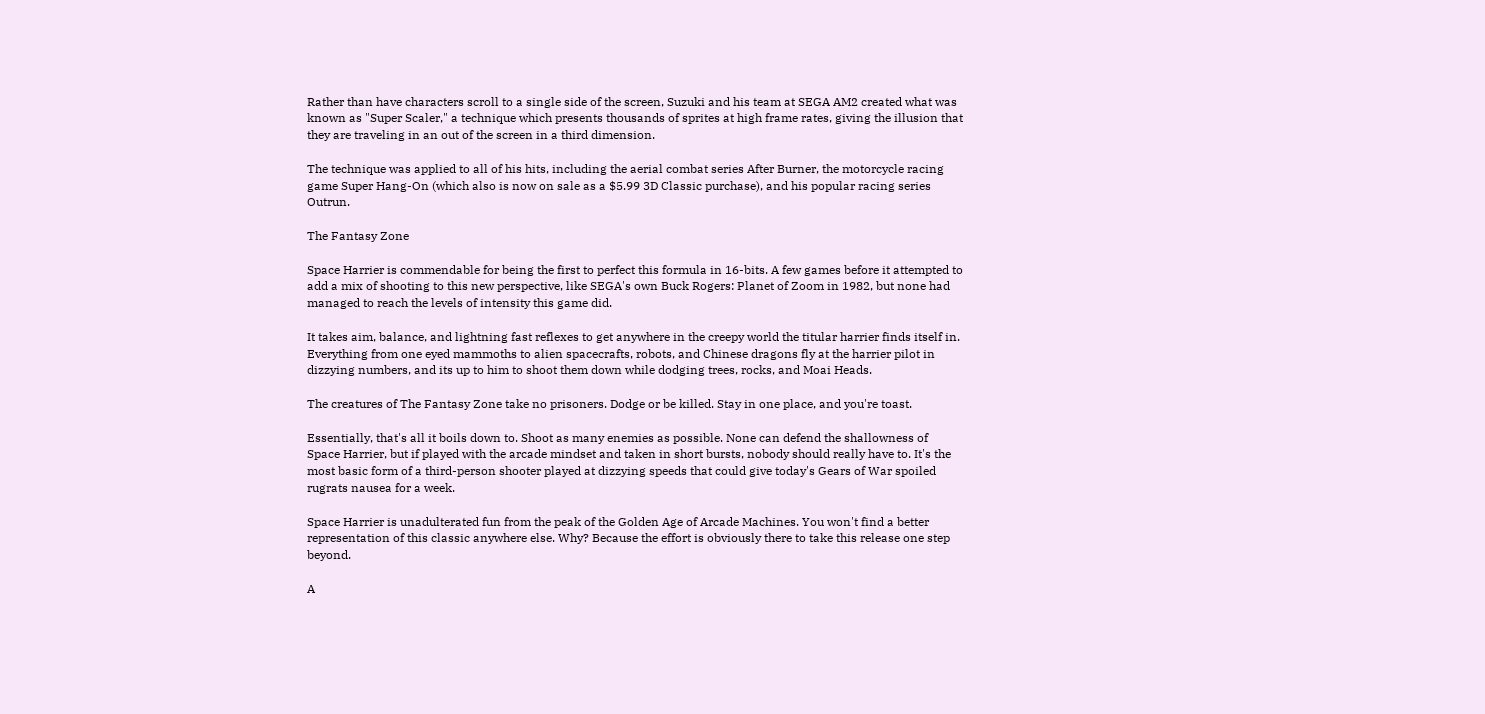Rather than have characters scroll to a single side of the screen, Suzuki and his team at SEGA AM2 created what was known as "Super Scaler," a technique which presents thousands of sprites at high frame rates, giving the illusion that they are traveling in an out of the screen in a third dimension.

The technique was applied to all of his hits, including the aerial combat series After Burner, the motorcycle racing game Super Hang-On (which also is now on sale as a $5.99 3D Classic purchase), and his popular racing series Outrun.

The Fantasy Zone

Space Harrier is commendable for being the first to perfect this formula in 16-bits. A few games before it attempted to add a mix of shooting to this new perspective, like SEGA's own Buck Rogers: Planet of Zoom in 1982, but none had managed to reach the levels of intensity this game did.

It takes aim, balance, and lightning fast reflexes to get anywhere in the creepy world the titular harrier finds itself in. Everything from one eyed mammoths to alien spacecrafts, robots, and Chinese dragons fly at the harrier pilot in dizzying numbers, and its up to him to shoot them down while dodging trees, rocks, and Moai Heads.

The creatures of The Fantasy Zone take no prisoners. Dodge or be killed. Stay in one place, and you're toast.

Essentially, that's all it boils down to. Shoot as many enemies as possible. None can defend the shallowness of Space Harrier, but if played with the arcade mindset and taken in short bursts, nobody should really have to. It's the most basic form of a third-person shooter played at dizzying speeds that could give today's Gears of War spoiled rugrats nausea for a week.

Space Harrier is unadulterated fun from the peak of the Golden Age of Arcade Machines. You won't find a better representation of this classic anywhere else. Why? Because the effort is obviously there to take this release one step beyond.

A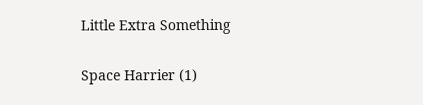Little Extra Something

Space Harrier (1)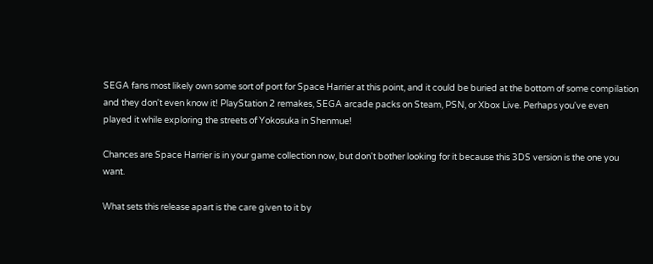SEGA fans most likely own some sort of port for Space Harrier at this point, and it could be buried at the bottom of some compilation and they don't even know it! PlayStation 2 remakes, SEGA arcade packs on Steam, PSN, or Xbox Live. Perhaps you've even played it while exploring the streets of Yokosuka in Shenmue!

Chances are Space Harrier is in your game collection now, but don't bother looking for it because this 3DS version is the one you want.

What sets this release apart is the care given to it by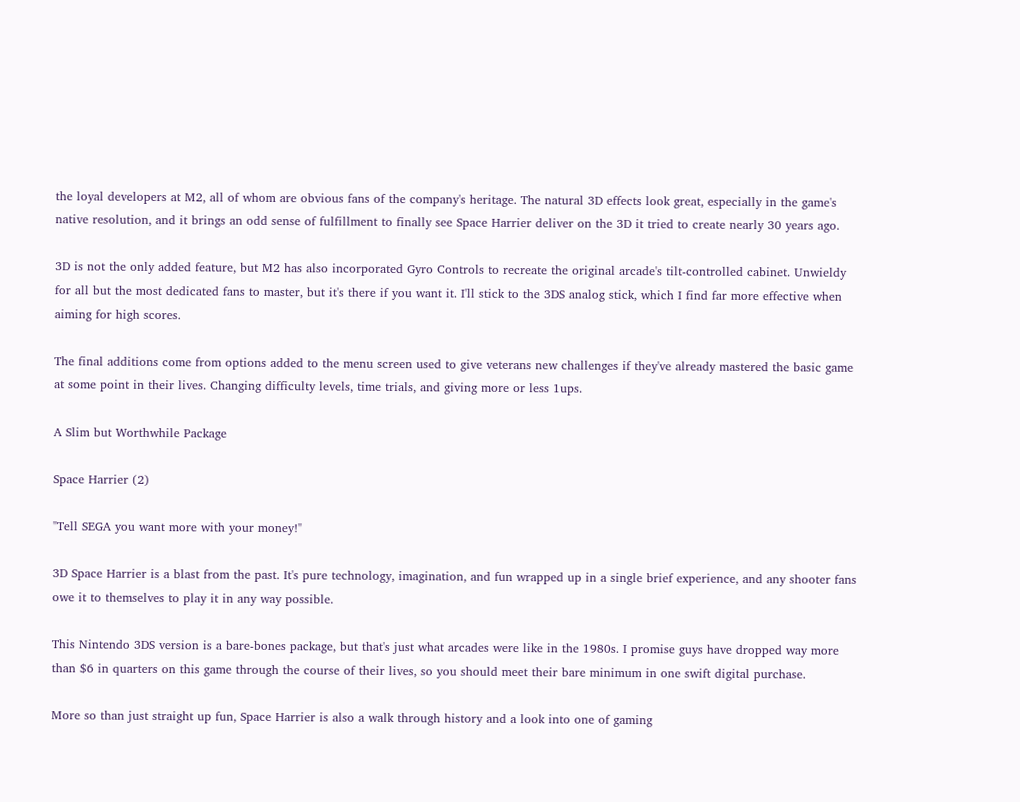the loyal developers at M2, all of whom are obvious fans of the company's heritage. The natural 3D effects look great, especially in the game's native resolution, and it brings an odd sense of fulfillment to finally see Space Harrier deliver on the 3D it tried to create nearly 30 years ago.

3D is not the only added feature, but M2 has also incorporated Gyro Controls to recreate the original arcade's tilt-controlled cabinet. Unwieldy for all but the most dedicated fans to master, but it's there if you want it. I'll stick to the 3DS analog stick, which I find far more effective when aiming for high scores.

The final additions come from options added to the menu screen used to give veterans new challenges if they've already mastered the basic game at some point in their lives. Changing difficulty levels, time trials, and giving more or less 1ups.

A Slim but Worthwhile Package

Space Harrier (2)

"Tell SEGA you want more with your money!"

3D Space Harrier is a blast from the past. It's pure technology, imagination, and fun wrapped up in a single brief experience, and any shooter fans owe it to themselves to play it in any way possible.

This Nintendo 3DS version is a bare-bones package, but that's just what arcades were like in the 1980s. I promise guys have dropped way more than $6 in quarters on this game through the course of their lives, so you should meet their bare minimum in one swift digital purchase.

More so than just straight up fun, Space Harrier is also a walk through history and a look into one of gaming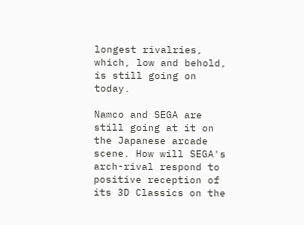longest rivalries, which, low and behold, is still going on today.

Namco and SEGA are still going at it on the Japanese arcade scene. How will SEGA's arch-rival respond to positive reception of its 3D Classics on the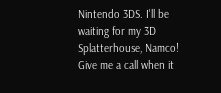Nintendo 3DS. I'll be waiting for my 3D Splatterhouse, Namco! Give me a call when it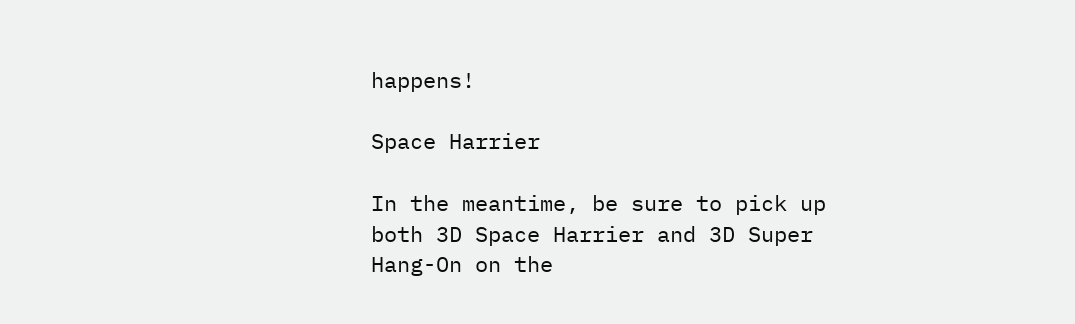happens!

Space Harrier

In the meantime, be sure to pick up both 3D Space Harrier and 3D Super Hang-On on the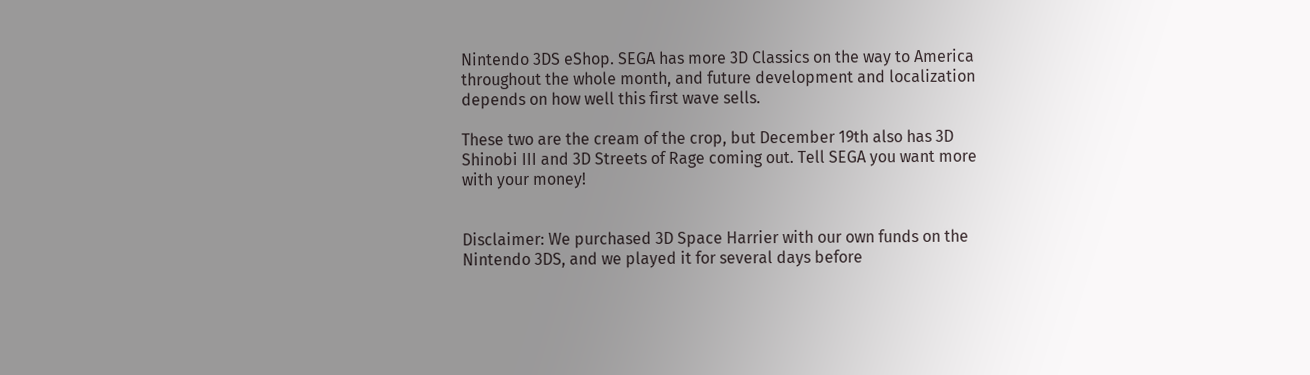Nintendo 3DS eShop. SEGA has more 3D Classics on the way to America throughout the whole month, and future development and localization depends on how well this first wave sells.

These two are the cream of the crop, but December 19th also has 3D Shinobi III and 3D Streets of Rage coming out. Tell SEGA you want more with your money!


Disclaimer: We purchased 3D Space Harrier with our own funds on the Nintendo 3DS, and we played it for several days before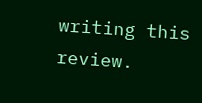writing this review.